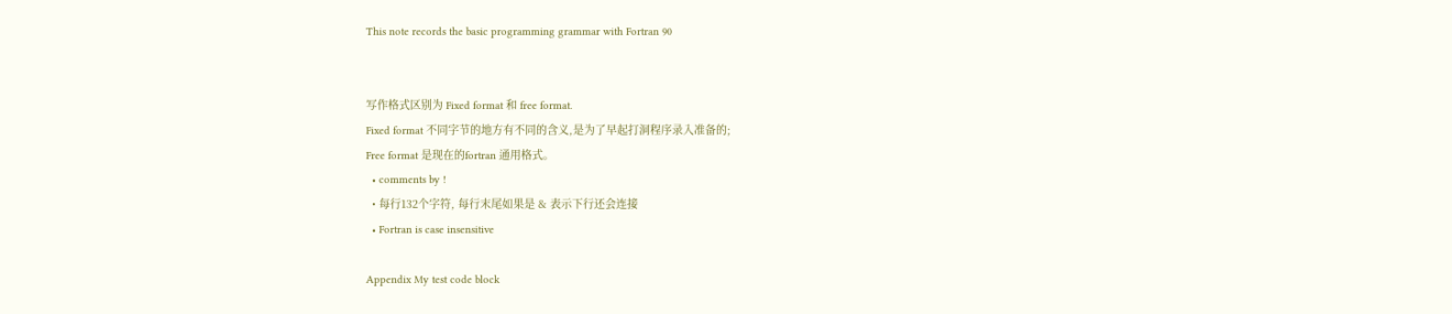This note records the basic programming grammar with Fortran 90


写作格式区别为 Fixed format 和 free format.
Fixed format 不同字节的地方有不同的含义,是为了早起打洞程序录入准备的;
Free format 是现在的fortran 通用格式。
  • comments by !
  • 每行132个字符, 每行末尾如果是 & 表示下行还会连接
  • Fortran is case insensitive

Appendix My test code block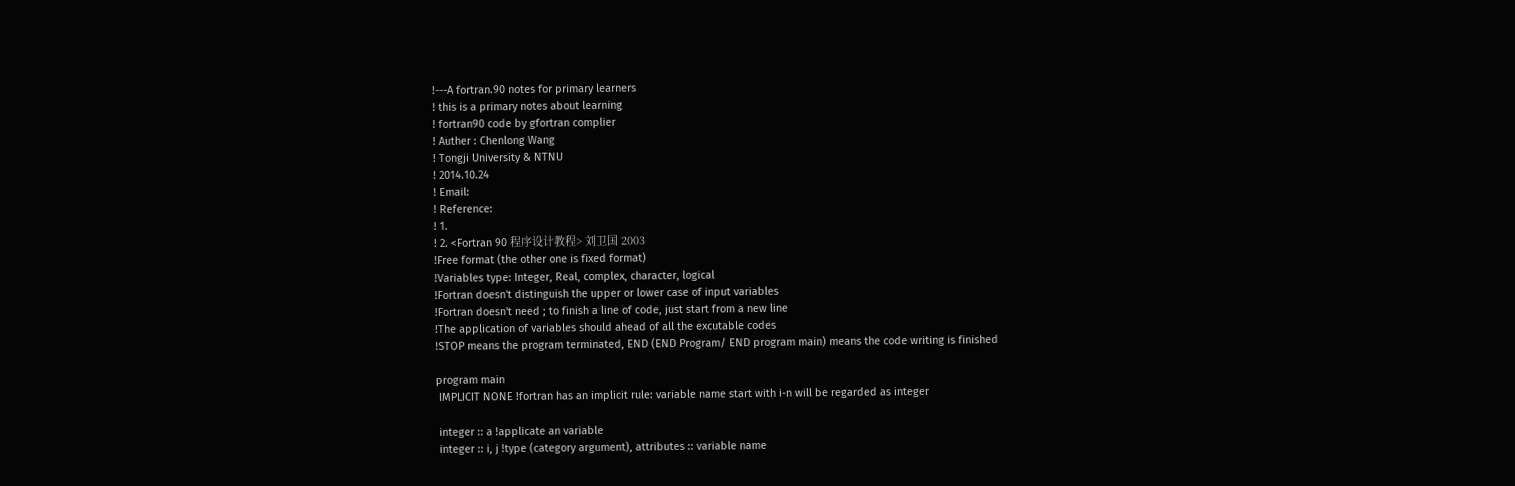!---A fortran.90 notes for primary learners
! this is a primary notes about learning
! fortran90 code by gfortran complier
! Auther : Chenlong Wang
! Tongji University & NTNU
! 2014.10.24
! Email:
! Reference:
! 1.
! 2. <Fortran 90 程序设计教程> 刘卫国 2003
!Free format (the other one is fixed format)
!Variables type: Integer, Real, complex, character, logical
!Fortran doesn't distinguish the upper or lower case of input variables
!Fortran doesn't need ; to finish a line of code, just start from a new line
!The application of variables should ahead of all the excutable codes
!STOP means the program terminated, END (END Program/ END program main) means the code writing is finished

program main
 IMPLICIT NONE !fortran has an implicit rule: variable name start with i-n will be regarded as integer

 integer :: a !applicate an variable
 integer :: i, j !type (category argument), attributes :: variable name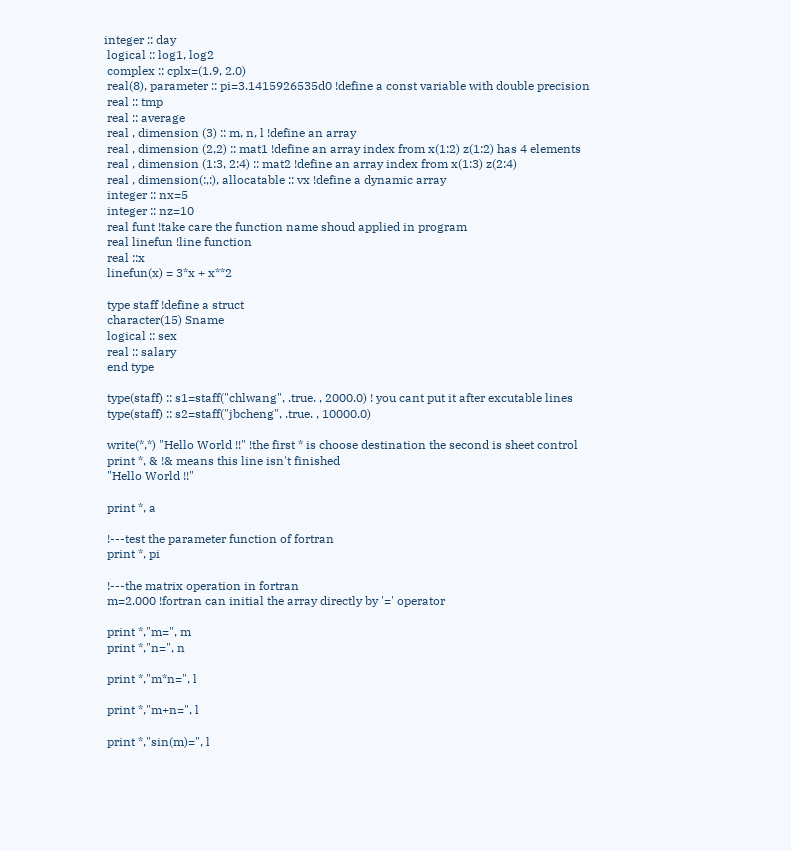integer :: day
 logical :: log1, log2
 complex :: cplx=(1.9, 2.0)
 real(8), parameter :: pi=3.1415926535d0 !define a const variable with double precision
 real :: tmp
 real :: average
 real , dimension (3) :: m, n, l !define an array
 real , dimension (2,2) :: mat1 !define an array index from x(1:2) z(1:2) has 4 elements
 real , dimension (1:3, 2:4) :: mat2 !define an array index from x(1:3) z(2:4)
 real , dimension(:,:), allocatable :: vx !define a dynamic array
 integer :: nx=5
 integer :: nz=10
 real funt !take care the function name shoud applied in program
 real linefun !line function
 real ::x
 linefun(x) = 3*x + x**2

 type staff !define a struct
 character(15) Sname
 logical :: sex
 real :: salary
 end type

 type(staff) :: s1=staff("chlwang", .true. , 2000.0) ! you cant put it after excutable lines
 type(staff) :: s2=staff("jbcheng", .true. , 10000.0)

 write(*,*) "Hello World !!" !the first * is choose destination the second is sheet control
 print *, & !& means this line isn't finished
 "Hello World !!"

 print *, a

 !---test the parameter function of fortran
 print *, pi

 !---the matrix operation in fortran
 m=2.000 !fortran can initial the array directly by '=' operator

 print *,"m=", m
 print *,"n=", n

 print *,"m*n=", l

 print *,"m+n=", l

 print *,"sin(m)=", l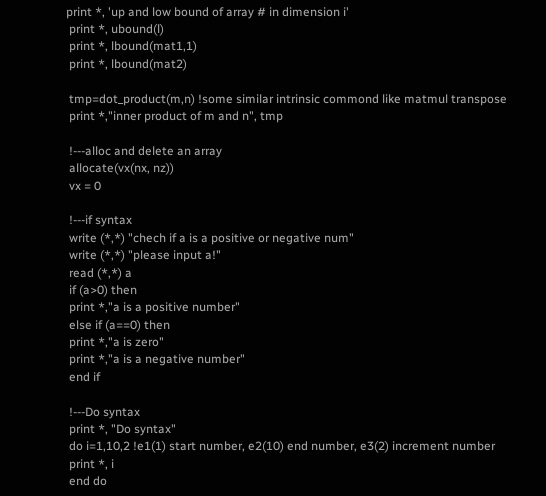print *, 'up and low bound of array # in dimension i'
 print *, ubound(l)
 print *, lbound(mat1,1)
 print *, lbound(mat2)

 tmp=dot_product(m,n) !some similar intrinsic commond like matmul transpose
 print *,"inner product of m and n", tmp

 !---alloc and delete an array
 allocate(vx(nx, nz))
 vx = 0

 !---if syntax
 write (*,*) "chech if a is a positive or negative num"
 write (*,*) "please input a!"
 read (*,*) a
 if (a>0) then
 print *,"a is a positive number"
 else if (a==0) then
 print *,"a is zero"
 print *,"a is a negative number"
 end if

 !---Do syntax
 print *, "Do syntax"
 do i=1,10,2 !e1(1) start number, e2(10) end number, e3(2) increment number
 print *, i
 end do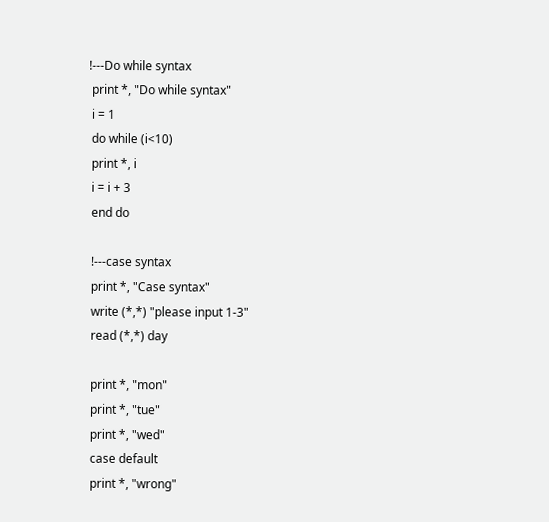!---Do while syntax
 print *, "Do while syntax"
 i = 1
 do while (i<10)
 print *, i
 i = i + 3
 end do

 !---case syntax
 print *, "Case syntax"
 write (*,*) "please input 1-3"
 read (*,*) day

 print *, "mon"
 print *, "tue"
 print *, "wed"
 case default
 print *, "wrong"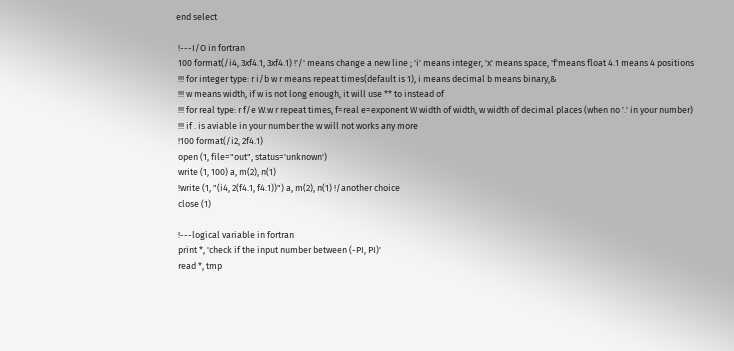end select

 !---I/O in fortran
 100 format(/i4, 3xf4.1, 3xf4.1) !'/' means change a new line ; 'i' means integer, 'x' means space, 'f'means float 4.1 means 4 positions
 !!! for integer type: r i/b w r means repeat times(default is 1), i means decimal b means binary,&
 !!! w means width, if w is not long enough, it will use ** to instead of
 !!! for real type: r f/e W.w r repeat times, f=real e=exponent W width of width, w width of decimal places (when no '.' in your number)
 !!! if . is aviable in your number the w will not works any more
 !100 format(/i2, 2f4.1)
 open (1, file="out", status='unknown')
 write (1, 100) a, m(2), n(1)
 !write (1, "(i4, 2(f4.1, f4.1))") a, m(2), n(1) !/another choice
 close (1)

 !---logical variable in fortran
 print *, 'check if the input number between (-PI, PI)'
 read *, tmp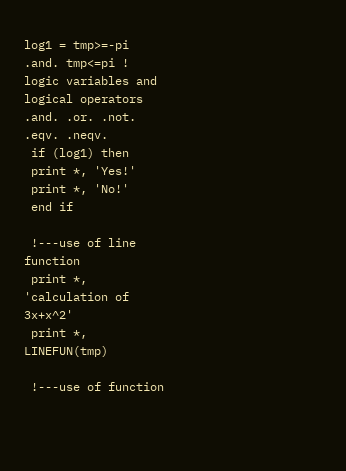log1 = tmp>=-pi .and. tmp<=pi ! logic variables and logical operators .and. .or. .not. .eqv. .neqv.
 if (log1) then
 print *, 'Yes!'
 print *, 'No!'
 end if

 !---use of line function
 print *, 'calculation of 3x+x^2'
 print *, LINEFUN(tmp)

 !---use of function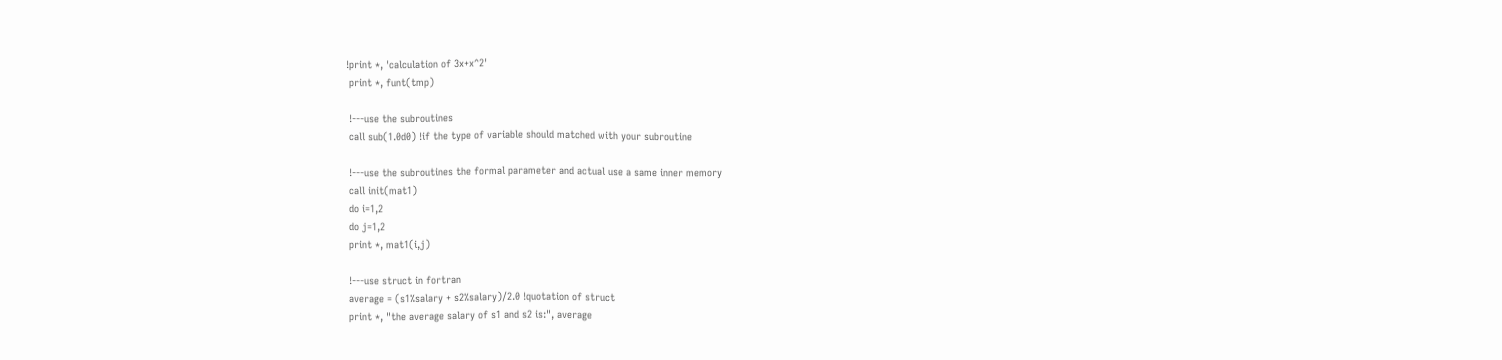!print *, 'calculation of 3x+x^2'
 print *, funt(tmp)

 !---use the subroutines
 call sub(1.0d0) !if the type of variable should matched with your subroutine

 !---use the subroutines the formal parameter and actual use a same inner memory
 call init(mat1)
 do i=1,2
 do j=1,2
 print *, mat1(i,j)

 !---use struct in fortran
 average = (s1%salary + s2%salary)/2.0 !quotation of struct
 print *, "the average salary of s1 and s2 is:", average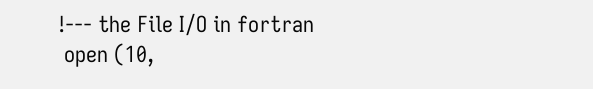!--- the File I/O in fortran
 open (10,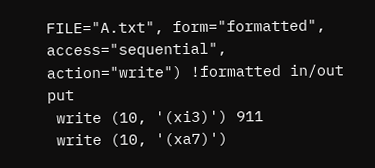FILE="A.txt", form="formatted", access="sequential", action="write") !formatted in/out put
 write (10, '(xi3)') 911
 write (10, '(xa7)')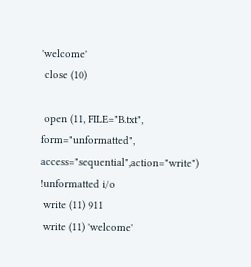'welcome'
 close (10)

 open (11, FILE="B.txt", form="unformatted", access="sequential",action="write") !unformatted i/o
 write (11) 911
 write (11) 'welcome'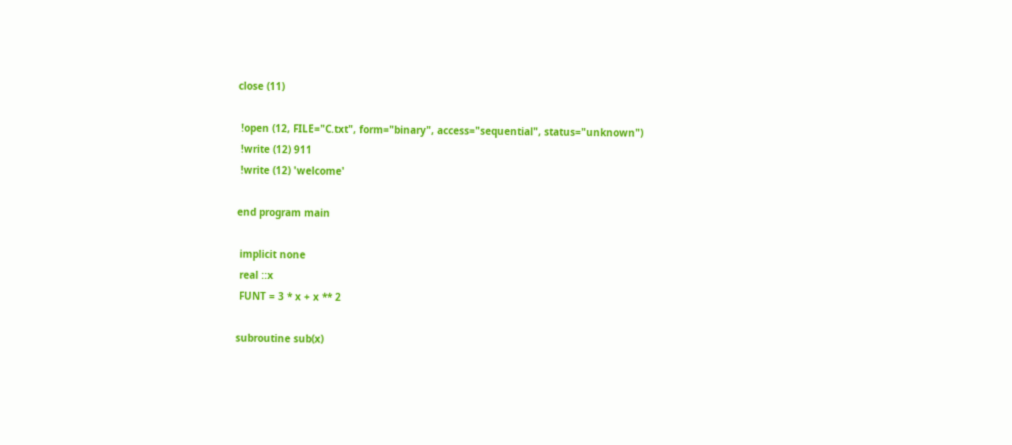close (11)

 !open (12, FILE="C.txt", form="binary", access="sequential", status="unknown")
 !write (12) 911
 !write (12) 'welcome'

end program main

 implicit none
 real ::x
 FUNT = 3 * x + x ** 2

subroutine sub(x)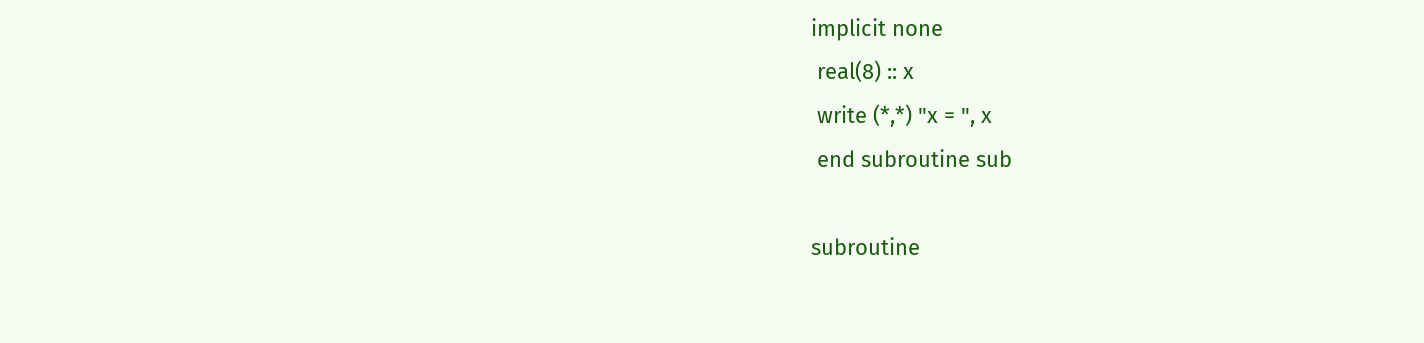implicit none
 real(8) :: x
 write (*,*) "x = ", x
 end subroutine sub

subroutine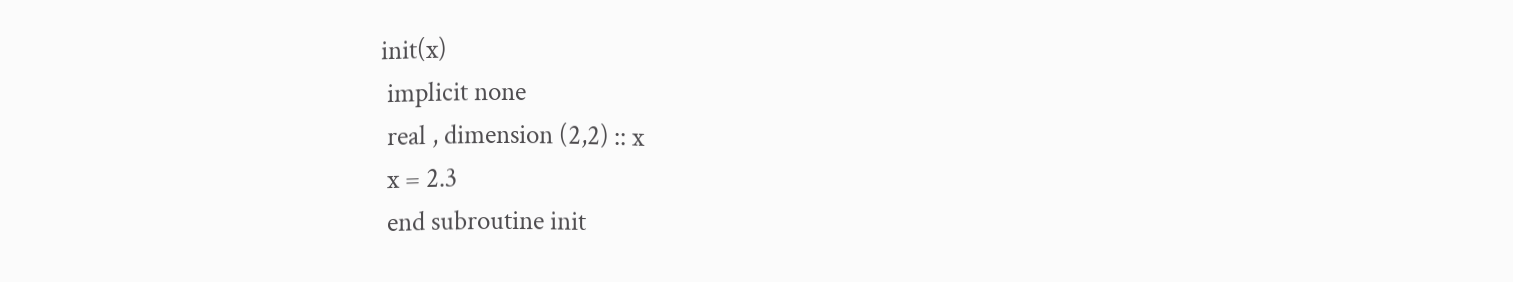init(x)
 implicit none
 real , dimension (2,2) :: x
 x = 2.3
 end subroutine init